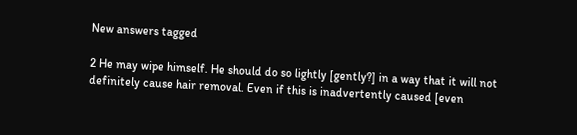New answers tagged

2 He may wipe himself. He should do so lightly [gently?] in a way that it will not definitely cause hair removal. Even if this is inadvertently caused [even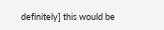definitely] this would be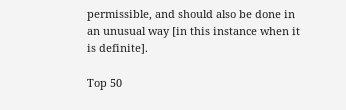permissible, and should also be done in an unusual way [in this instance when it is definite].

Top 50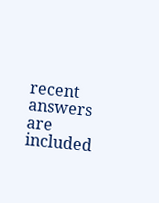recent answers are included